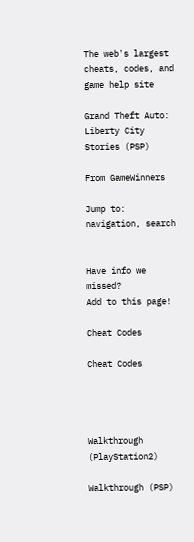The web's largest cheats, codes, and game help site

Grand Theft Auto: Liberty City Stories (PSP)

From GameWinners

Jump to: navigation, search


Have info we missed?
Add to this page!

Cheat Codes

Cheat Codes




Walkthrough (PlayStation2)

Walkthrough (PSP)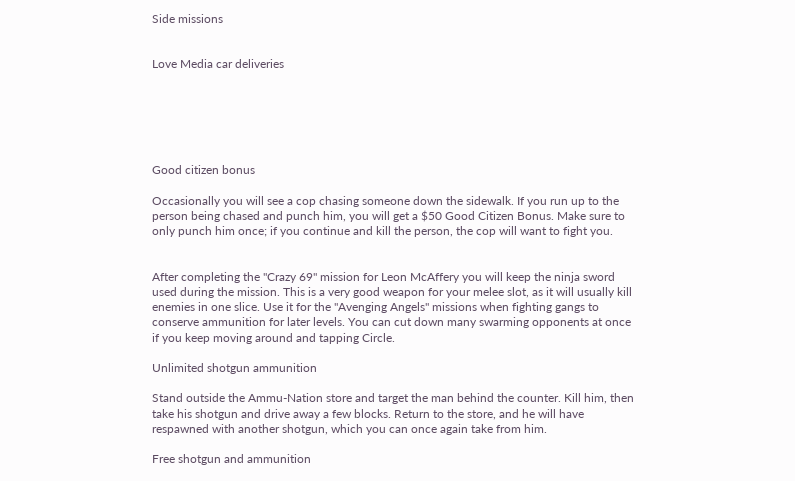Side missions


Love Media car deliveries






Good citizen bonus

Occasionally you will see a cop chasing someone down the sidewalk. If you run up to the person being chased and punch him, you will get a $50 Good Citizen Bonus. Make sure to only punch him once; if you continue and kill the person, the cop will want to fight you.


After completing the "Crazy 69" mission for Leon McAffery you will keep the ninja sword used during the mission. This is a very good weapon for your melee slot, as it will usually kill enemies in one slice. Use it for the "Avenging Angels" missions when fighting gangs to conserve ammunition for later levels. You can cut down many swarming opponents at once if you keep moving around and tapping Circle.

Unlimited shotgun ammunition

Stand outside the Ammu-Nation store and target the man behind the counter. Kill him, then take his shotgun and drive away a few blocks. Return to the store, and he will have respawned with another shotgun, which you can once again take from him.

Free shotgun and ammunition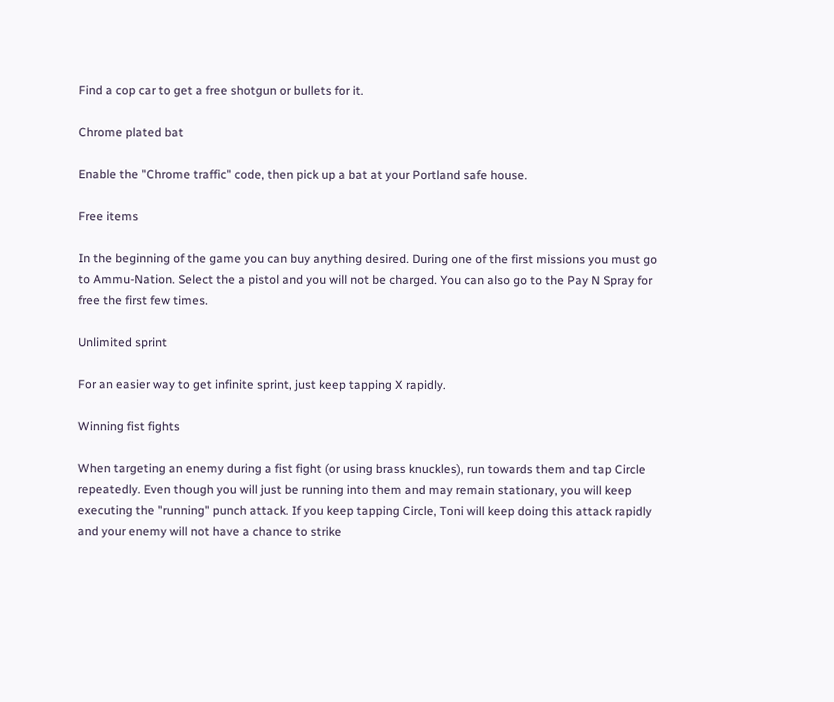Find a cop car to get a free shotgun or bullets for it.

Chrome plated bat

Enable the "Chrome traffic" code, then pick up a bat at your Portland safe house.

Free items

In the beginning of the game you can buy anything desired. During one of the first missions you must go to Ammu-Nation. Select the a pistol and you will not be charged. You can also go to the Pay N Spray for free the first few times.

Unlimited sprint

For an easier way to get infinite sprint, just keep tapping X rapidly.

Winning fist fights

When targeting an enemy during a fist fight (or using brass knuckles), run towards them and tap Circle repeatedly. Even though you will just be running into them and may remain stationary, you will keep executing the "running" punch attack. If you keep tapping Circle, Toni will keep doing this attack rapidly and your enemy will not have a chance to strike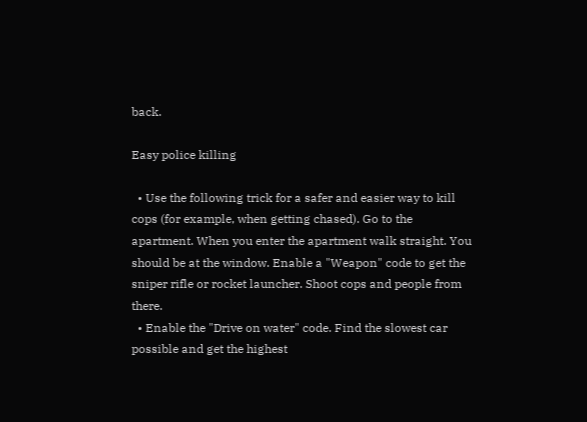back.

Easy police killing

  • Use the following trick for a safer and easier way to kill cops (for example, when getting chased). Go to the apartment. When you enter the apartment walk straight. You should be at the window. Enable a "Weapon" code to get the sniper rifle or rocket launcher. Shoot cops and people from there.
  • Enable the "Drive on water" code. Find the slowest car possible and get the highest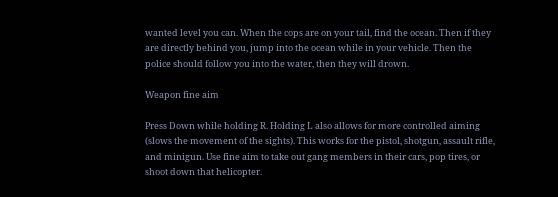wanted level you can. When the cops are on your tail, find the ocean. Then if they are directly behind you, jump into the ocean while in your vehicle. Then the police should follow you into the water, then they will drown.

Weapon fine aim

Press Down while holding R. Holding L also allows for more controlled aiming (slows the movement of the sights). This works for the pistol, shotgun, assault rifle, and minigun. Use fine aim to take out gang members in their cars, pop tires, or shoot down that helicopter.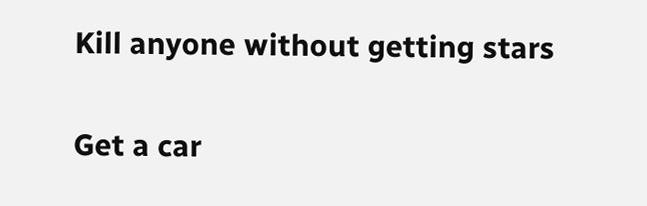Kill anyone without getting stars

Get a car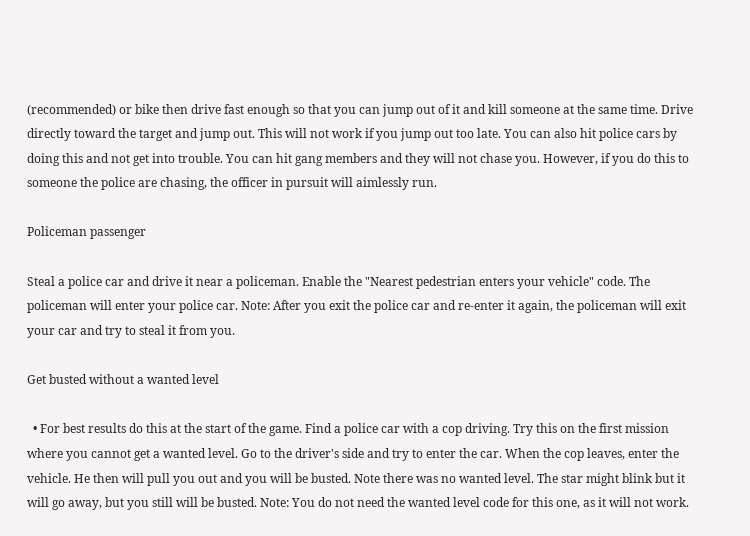(recommended) or bike then drive fast enough so that you can jump out of it and kill someone at the same time. Drive directly toward the target and jump out. This will not work if you jump out too late. You can also hit police cars by doing this and not get into trouble. You can hit gang members and they will not chase you. However, if you do this to someone the police are chasing, the officer in pursuit will aimlessly run.

Policeman passenger

Steal a police car and drive it near a policeman. Enable the "Nearest pedestrian enters your vehicle" code. The policeman will enter your police car. Note: After you exit the police car and re-enter it again, the policeman will exit your car and try to steal it from you.

Get busted without a wanted level

  • For best results do this at the start of the game. Find a police car with a cop driving. Try this on the first mission where you cannot get a wanted level. Go to the driver's side and try to enter the car. When the cop leaves, enter the vehicle. He then will pull you out and you will be busted. Note there was no wanted level. The star might blink but it will go away, but you still will be busted. Note: You do not need the wanted level code for this one, as it will not work.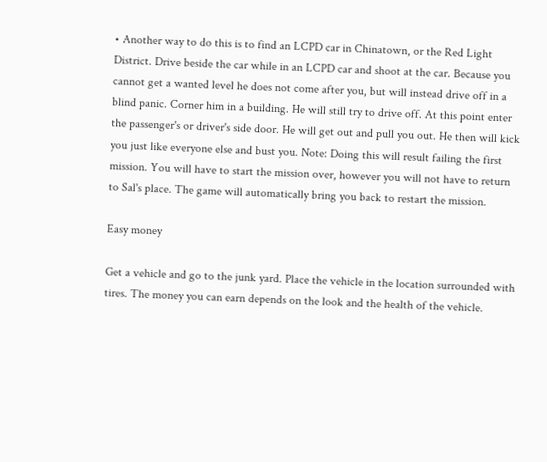• Another way to do this is to find an LCPD car in Chinatown, or the Red Light District. Drive beside the car while in an LCPD car and shoot at the car. Because you cannot get a wanted level he does not come after you, but will instead drive off in a blind panic. Corner him in a building. He will still try to drive off. At this point enter the passenger's or driver's side door. He will get out and pull you out. He then will kick you just like everyone else and bust you. Note: Doing this will result failing the first mission. You will have to start the mission over, however you will not have to return to Sal's place. The game will automatically bring you back to restart the mission.

Easy money

Get a vehicle and go to the junk yard. Place the vehicle in the location surrounded with tires. The money you can earn depends on the look and the health of the vehicle.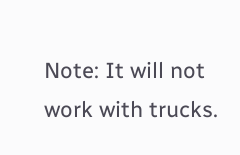Note: It will not work with trucks.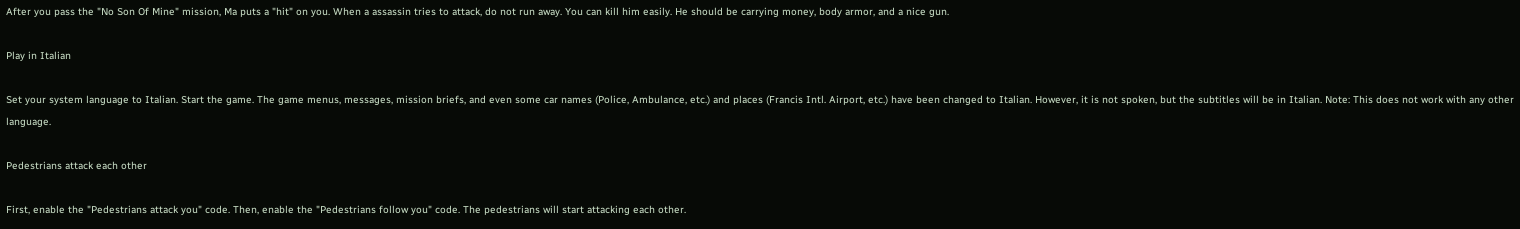After you pass the "No Son Of Mine" mission, Ma puts a "hit" on you. When a assassin tries to attack, do not run away. You can kill him easily. He should be carrying money, body armor, and a nice gun.

Play in Italian

Set your system language to Italian. Start the game. The game menus, messages, mission briefs, and even some car names (Police, Ambulance, etc.) and places (Francis Intl. Airport, etc.) have been changed to Italian. However, it is not spoken, but the subtitles will be in Italian. Note: This does not work with any other language.

Pedestrians attack each other

First, enable the "Pedestrians attack you" code. Then, enable the "Pedestrians follow you" code. The pedestrians will start attacking each other.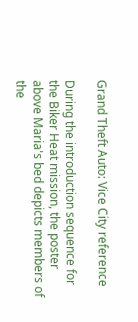Grand Theft Auto: Vice City reference

During the introduction sequence for the Biker Heat mission, the poster above Maria's bed depicts members of the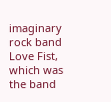imaginary rock band Love Fist, which was the band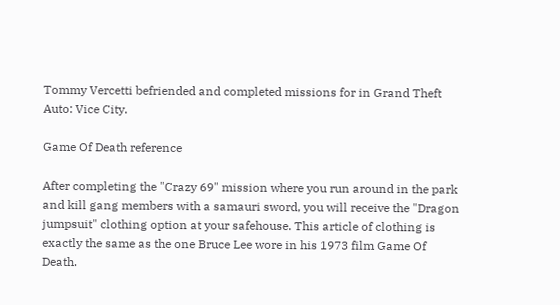Tommy Vercetti befriended and completed missions for in Grand Theft Auto: Vice City.

Game Of Death reference

After completing the "Crazy 69" mission where you run around in the park and kill gang members with a samauri sword, you will receive the "Dragon jumpsuit" clothing option at your safehouse. This article of clothing is exactly the same as the one Bruce Lee wore in his 1973 film Game Of Death.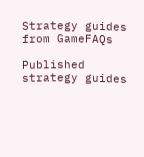Strategy guides from GameFAQs

Published strategy guides